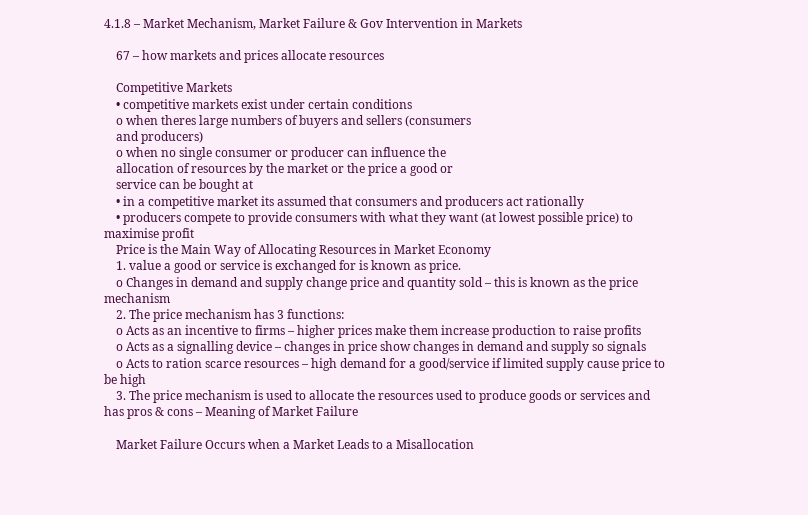4.1.8 – Market Mechanism, Market Failure & Gov Intervention in Markets

    67 – how markets and prices allocate resources

    Competitive Markets
    • competitive markets exist under certain conditions
    o when theres large numbers of buyers and sellers (consumers
    and producers)
    o when no single consumer or producer can influence the
    allocation of resources by the market or the price a good or
    service can be bought at
    • in a competitive market its assumed that consumers and producers act rationally
    • producers compete to provide consumers with what they want (at lowest possible price) to maximise profit
    Price is the Main Way of Allocating Resources in Market Economy
    1. value a good or service is exchanged for is known as price.
    o Changes in demand and supply change price and quantity sold – this is known as the price mechanism
    2. The price mechanism has 3 functions:
    o Acts as an incentive to firms – higher prices make them increase production to raise profits
    o Acts as a signalling device – changes in price show changes in demand and supply so signals
    o Acts to ration scarce resources – high demand for a good/service if limited supply cause price to be high
    3. The price mechanism is used to allocate the resources used to produce goods or services and has pros & cons – Meaning of Market Failure

    Market Failure Occurs when a Market Leads to a Misallocation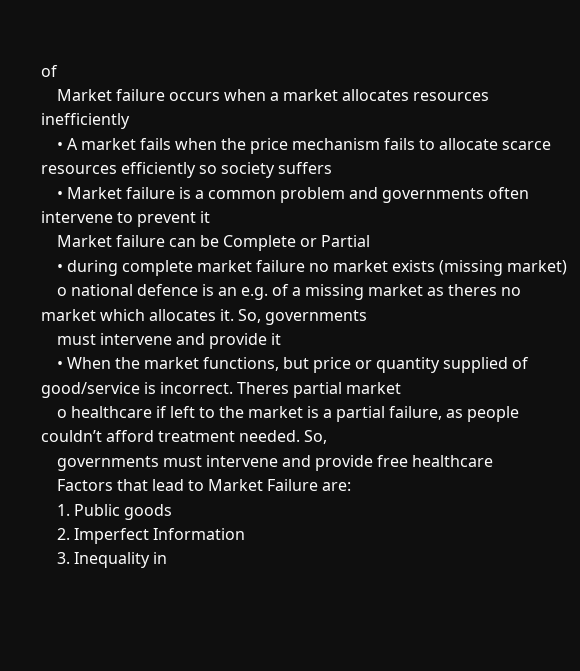of
    Market failure occurs when a market allocates resources inefficiently
    • A market fails when the price mechanism fails to allocate scarce resources efficiently so society suffers
    • Market failure is a common problem and governments often intervene to prevent it
    Market failure can be Complete or Partial
    • during complete market failure no market exists (missing market)
    o national defence is an e.g. of a missing market as theres no market which allocates it. So, governments
    must intervene and provide it
    • When the market functions, but price or quantity supplied of good/service is incorrect. Theres partial market
    o healthcare if left to the market is a partial failure, as people couldn’t afford treatment needed. So,
    governments must intervene and provide free healthcare
    Factors that lead to Market Failure are:
    1. Public goods
    2. Imperfect Information
    3. Inequality in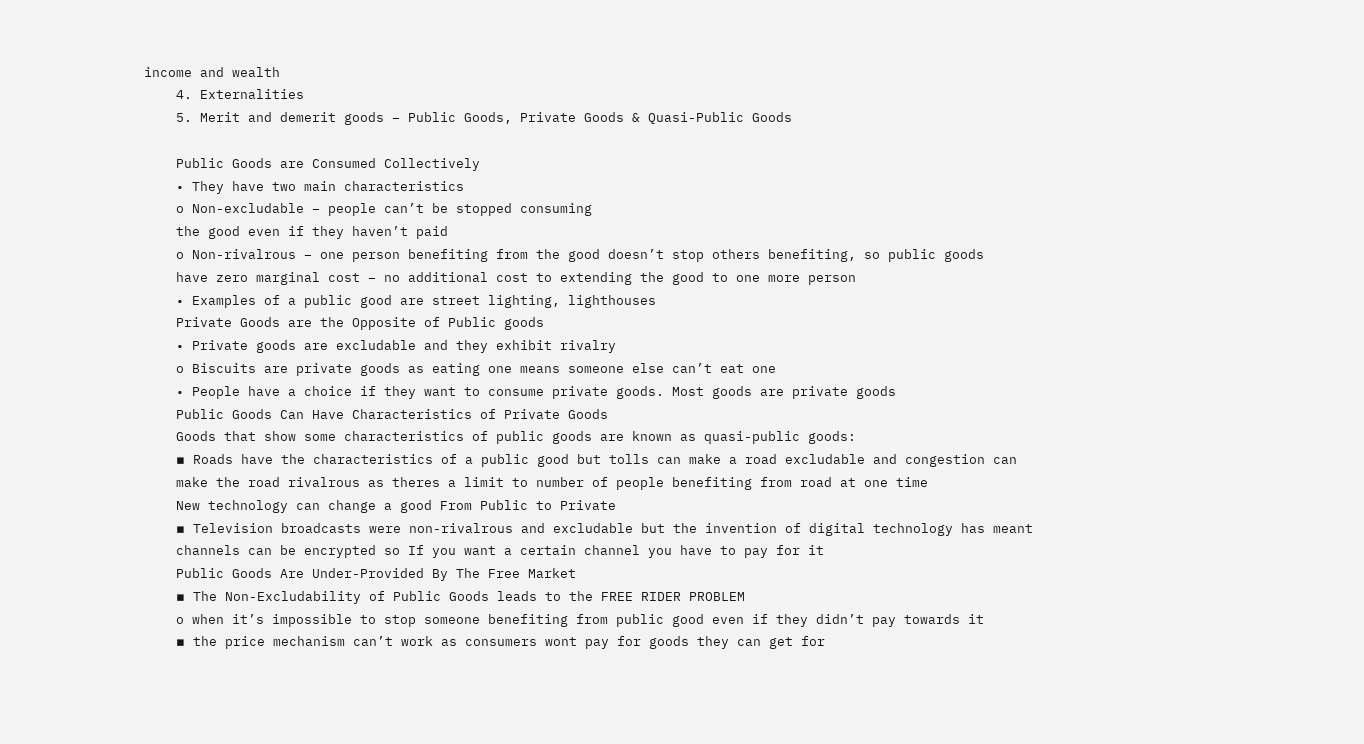income and wealth
    4. Externalities
    5. Merit and demerit goods – Public Goods, Private Goods & Quasi-Public Goods

    Public Goods are Consumed Collectively
    • They have two main characteristics
    o Non-excludable – people can’t be stopped consuming
    the good even if they haven’t paid
    o Non-rivalrous – one person benefiting from the good doesn’t stop others benefiting, so public goods
    have zero marginal cost – no additional cost to extending the good to one more person
    • Examples of a public good are street lighting, lighthouses
    Private Goods are the Opposite of Public goods
    • Private goods are excludable and they exhibit rivalry
    o Biscuits are private goods as eating one means someone else can’t eat one
    • People have a choice if they want to consume private goods. Most goods are private goods
    Public Goods Can Have Characteristics of Private Goods
    Goods that show some characteristics of public goods are known as quasi-public goods:
    ▪ Roads have the characteristics of a public good but tolls can make a road excludable and congestion can
    make the road rivalrous as theres a limit to number of people benefiting from road at one time
    New technology can change a good From Public to Private
    ▪ Television broadcasts were non-rivalrous and excludable but the invention of digital technology has meant
    channels can be encrypted so If you want a certain channel you have to pay for it
    Public Goods Are Under-Provided By The Free Market
    ▪ The Non-Excludability of Public Goods leads to the FREE RIDER PROBLEM
    o when it’s impossible to stop someone benefiting from public good even if they didn’t pay towards it
    ▪ the price mechanism can’t work as consumers wont pay for goods they can get for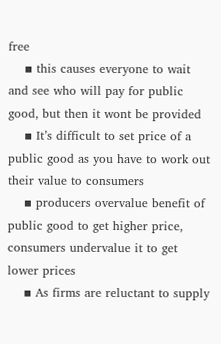free
    ▪ this causes everyone to wait and see who will pay for public good, but then it wont be provided
    ▪ It’s difficult to set price of a public good as you have to work out their value to consumers
    ▪ producers overvalue benefit of public good to get higher price, consumers undervalue it to get lower prices
    ▪ As firms are reluctant to supply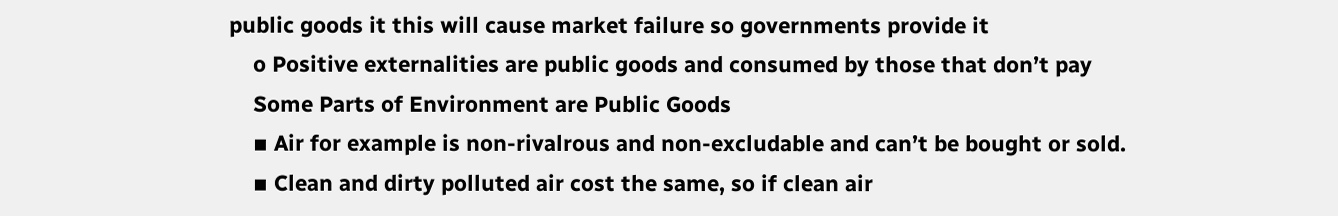public goods it this will cause market failure so governments provide it
    o Positive externalities are public goods and consumed by those that don’t pay
    Some Parts of Environment are Public Goods
    ▪ Air for example is non-rivalrous and non-excludable and can’t be bought or sold.
    ▪ Clean and dirty polluted air cost the same, so if clean air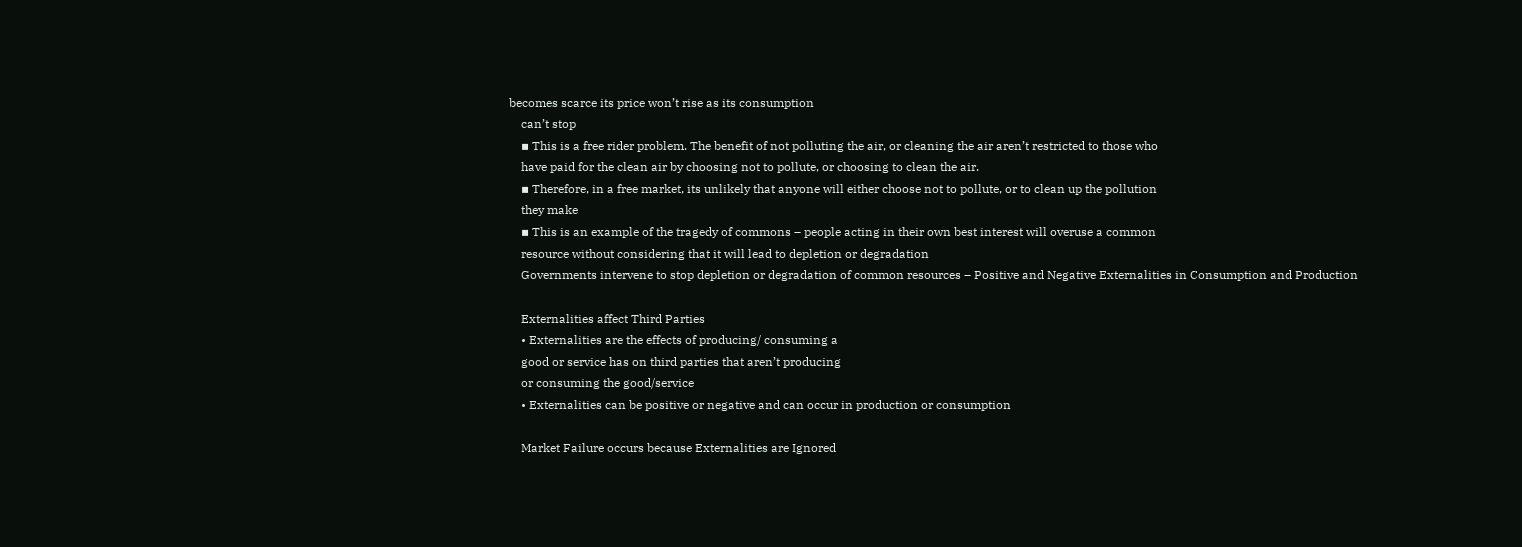becomes scarce its price won’t rise as its consumption
    can’t stop
    ▪ This is a free rider problem. The benefit of not polluting the air, or cleaning the air aren’t restricted to those who
    have paid for the clean air by choosing not to pollute, or choosing to clean the air.
    ▪ Therefore, in a free market, its unlikely that anyone will either choose not to pollute, or to clean up the pollution
    they make
    ▪ This is an example of the tragedy of commons – people acting in their own best interest will overuse a common
    resource without considering that it will lead to depletion or degradation
    Governments intervene to stop depletion or degradation of common resources – Positive and Negative Externalities in Consumption and Production

    Externalities affect Third Parties
    • Externalities are the effects of producing/ consuming a
    good or service has on third parties that aren’t producing
    or consuming the good/service
    • Externalities can be positive or negative and can occur in production or consumption

    Market Failure occurs because Externalities are Ignored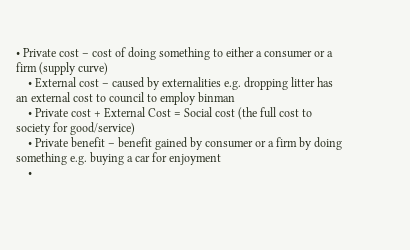• Private cost – cost of doing something to either a consumer or a firm (supply curve)
    • External cost – caused by externalities e.g. dropping litter has an external cost to council to employ binman
    • Private cost + External Cost = Social cost (the full cost to society for good/service)
    • Private benefit – benefit gained by consumer or a firm by doing something e.g. buying a car for enjoyment
    •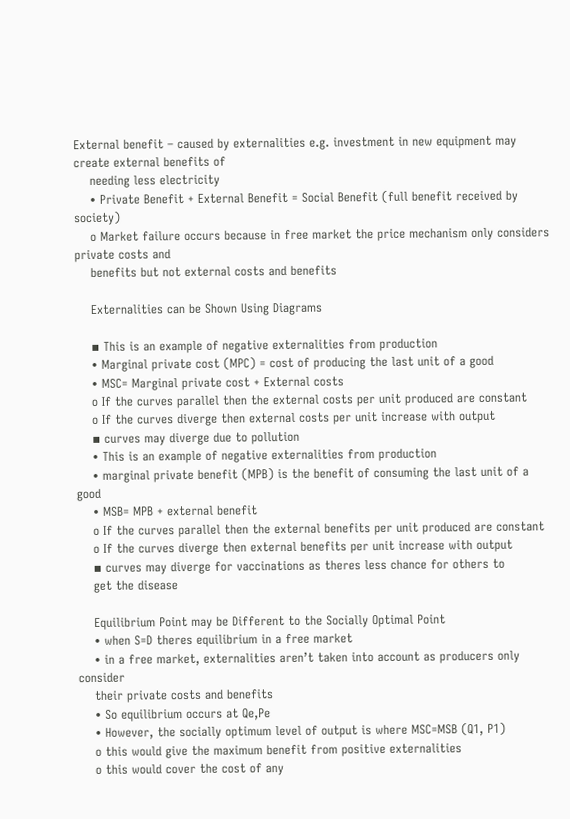External benefit – caused by externalities e.g. investment in new equipment may create external benefits of
    needing less electricity
    • Private Benefit + External Benefit = Social Benefit (full benefit received by society)
    o Market failure occurs because in free market the price mechanism only considers private costs and
    benefits but not external costs and benefits

    Externalities can be Shown Using Diagrams

    ▪ This is an example of negative externalities from production
    • Marginal private cost (MPC) = cost of producing the last unit of a good
    • MSC= Marginal private cost + External costs
    o If the curves parallel then the external costs per unit produced are constant
    o If the curves diverge then external costs per unit increase with output
    ▪ curves may diverge due to pollution
    • This is an example of negative externalities from production
    • marginal private benefit (MPB) is the benefit of consuming the last unit of a good
    • MSB= MPB + external benefit
    o If the curves parallel then the external benefits per unit produced are constant
    o If the curves diverge then external benefits per unit increase with output
    ▪ curves may diverge for vaccinations as theres less chance for others to
    get the disease

    Equilibrium Point may be Different to the Socially Optimal Point
    • when S=D theres equilibrium in a free market
    • in a free market, externalities aren’t taken into account as producers only consider
    their private costs and benefits
    • So equilibrium occurs at Qe,Pe
    • However, the socially optimum level of output is where MSC=MSB (Q1, P1)
    o this would give the maximum benefit from positive externalities
    o this would cover the cost of any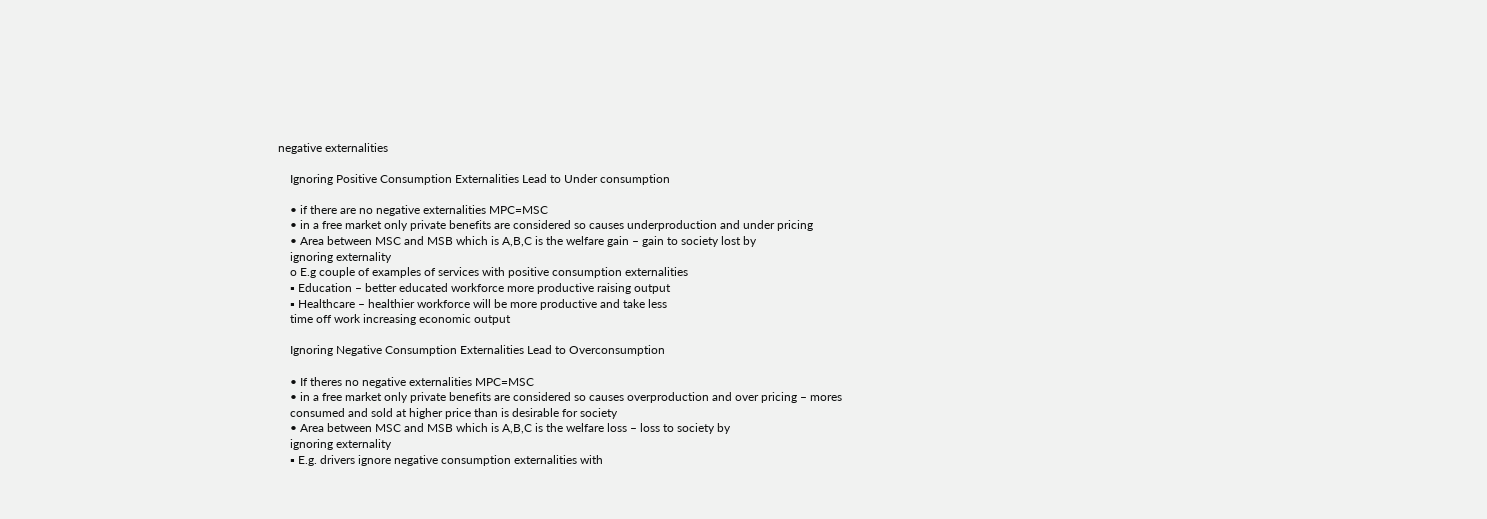negative externalities

    Ignoring Positive Consumption Externalities Lead to Under consumption

    • if there are no negative externalities MPC=MSC
    • in a free market only private benefits are considered so causes underproduction and under pricing
    • Area between MSC and MSB which is A,B,C is the welfare gain – gain to society lost by
    ignoring externality
    o E.g couple of examples of services with positive consumption externalities
    ▪ Education – better educated workforce more productive raising output
    ▪ Healthcare – healthier workforce will be more productive and take less
    time off work increasing economic output

    Ignoring Negative Consumption Externalities Lead to Overconsumption

    • If theres no negative externalities MPC=MSC
    • in a free market only private benefits are considered so causes overproduction and over pricing – mores
    consumed and sold at higher price than is desirable for society
    • Area between MSC and MSB which is A,B,C is the welfare loss – loss to society by
    ignoring externality
    ▪ E.g. drivers ignore negative consumption externalities with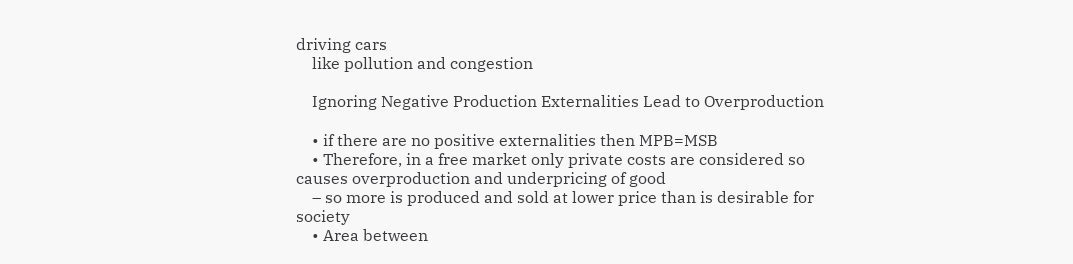driving cars
    like pollution and congestion

    Ignoring Negative Production Externalities Lead to Overproduction

    • if there are no positive externalities then MPB=MSB
    • Therefore, in a free market only private costs are considered so causes overproduction and underpricing of good
    – so more is produced and sold at lower price than is desirable for society
    • Area between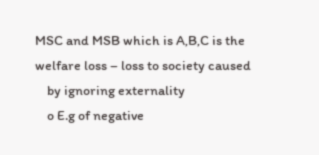MSC and MSB which is A,B,C is the welfare loss – loss to society caused
    by ignoring externality
    o E.g of negative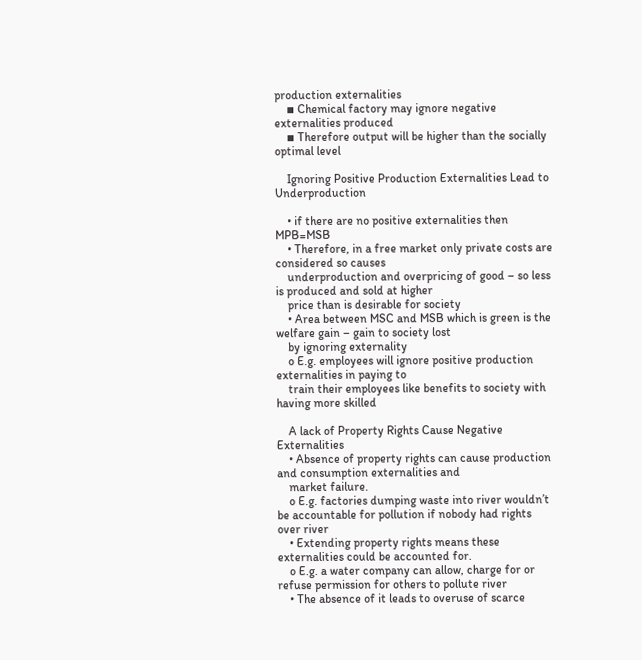production externalities
    ▪ Chemical factory may ignore negative externalities produced
    ▪ Therefore output will be higher than the socially optimal level

    Ignoring Positive Production Externalities Lead to Underproduction

    • if there are no positive externalities then MPB=MSB
    • Therefore, in a free market only private costs are considered so causes
    underproduction and overpricing of good – so less is produced and sold at higher
    price than is desirable for society
    • Area between MSC and MSB which is green is the welfare gain – gain to society lost
    by ignoring externality
    o E.g. employees will ignore positive production externalities in paying to
    train their employees like benefits to society with having more skilled

    A lack of Property Rights Cause Negative Externalities
    • Absence of property rights can cause production and consumption externalities and
    market failure.
    o E.g. factories dumping waste into river wouldn’t be accountable for pollution if nobody had rights over river
    • Extending property rights means these externalities could be accounted for.
    o E.g. a water company can allow, charge for or refuse permission for others to pollute river
    • The absence of it leads to overuse of scarce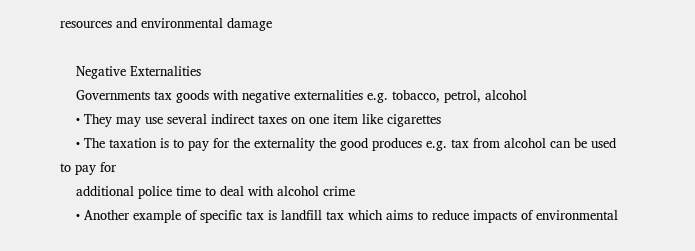resources and environmental damage

    Negative Externalities
    Governments tax goods with negative externalities e.g. tobacco, petrol, alcohol
    • They may use several indirect taxes on one item like cigarettes
    • The taxation is to pay for the externality the good produces e.g. tax from alcohol can be used to pay for
    additional police time to deal with alcohol crime
    • Another example of specific tax is landfill tax which aims to reduce impacts of environmental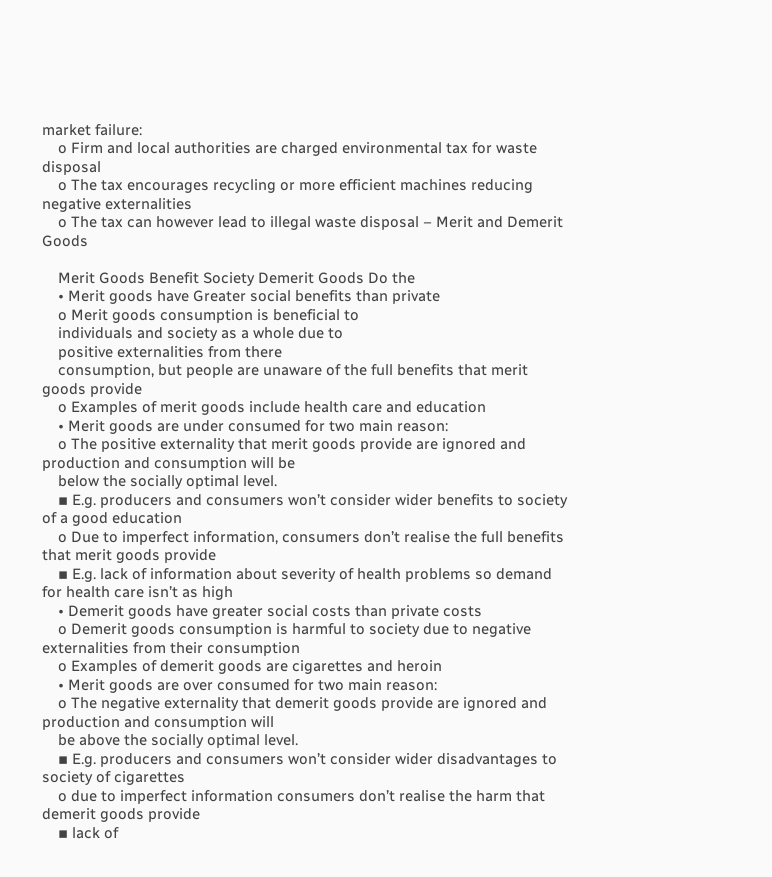market failure:
    o Firm and local authorities are charged environmental tax for waste disposal
    o The tax encourages recycling or more efficient machines reducing negative externalities
    o The tax can however lead to illegal waste disposal – Merit and Demerit Goods

    Merit Goods Benefit Society Demerit Goods Do the
    • Merit goods have Greater social benefits than private
    o Merit goods consumption is beneficial to
    individuals and society as a whole due to
    positive externalities from there
    consumption, but people are unaware of the full benefits that merit goods provide
    o Examples of merit goods include health care and education
    • Merit goods are under consumed for two main reason:
    o The positive externality that merit goods provide are ignored and production and consumption will be
    below the socially optimal level.
    ▪ E.g. producers and consumers won’t consider wider benefits to society of a good education
    o Due to imperfect information, consumers don’t realise the full benefits that merit goods provide
    ▪ E.g. lack of information about severity of health problems so demand for health care isn’t as high
    • Demerit goods have greater social costs than private costs
    o Demerit goods consumption is harmful to society due to negative externalities from their consumption
    o Examples of demerit goods are cigarettes and heroin
    • Merit goods are over consumed for two main reason:
    o The negative externality that demerit goods provide are ignored and production and consumption will
    be above the socially optimal level.
    ▪ E.g. producers and consumers won’t consider wider disadvantages to society of cigarettes
    o due to imperfect information consumers don’t realise the harm that demerit goods provide
    ▪ lack of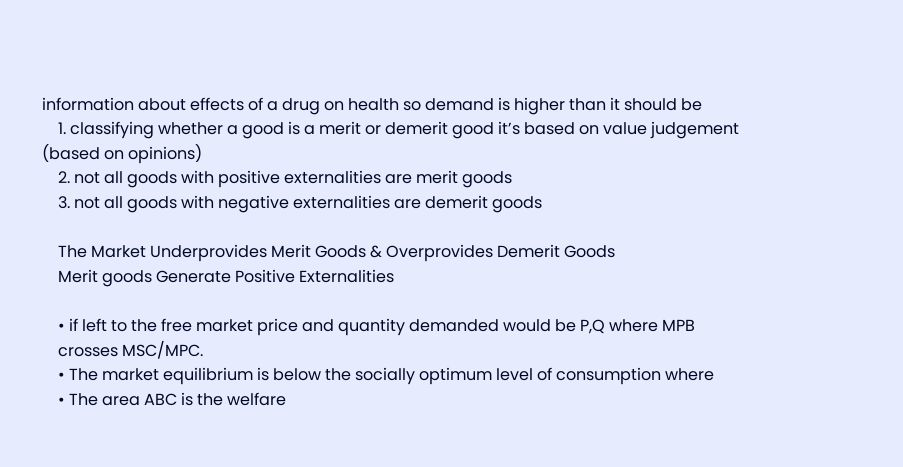information about effects of a drug on health so demand is higher than it should be
    1. classifying whether a good is a merit or demerit good it’s based on value judgement (based on opinions)
    2. not all goods with positive externalities are merit goods
    3. not all goods with negative externalities are demerit goods

    The Market Underprovides Merit Goods & Overprovides Demerit Goods
    Merit goods Generate Positive Externalities

    • if left to the free market price and quantity demanded would be P,Q where MPB
    crosses MSC/MPC.
    • The market equilibrium is below the socially optimum level of consumption where
    • The area ABC is the welfare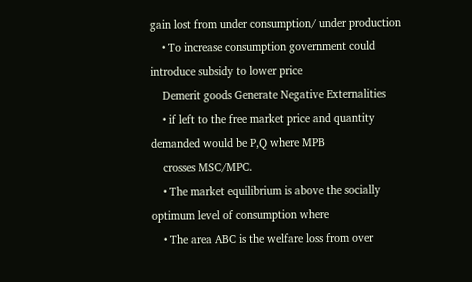gain lost from under consumption/ under production
    • To increase consumption government could introduce subsidy to lower price
    Demerit goods Generate Negative Externalities
    • if left to the free market price and quantity demanded would be P,Q where MPB
    crosses MSC/MPC.
    • The market equilibrium is above the socially optimum level of consumption where
    • The area ABC is the welfare loss from over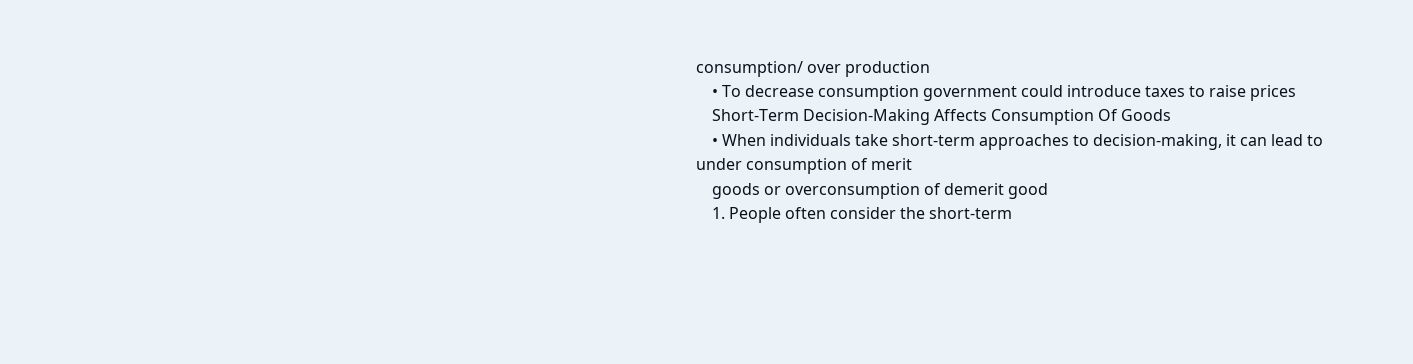consumption/ over production
    • To decrease consumption government could introduce taxes to raise prices
    Short-Term Decision-Making Affects Consumption Of Goods
    • When individuals take short-term approaches to decision-making, it can lead to under consumption of merit
    goods or overconsumption of demerit good
    1. People often consider the short-term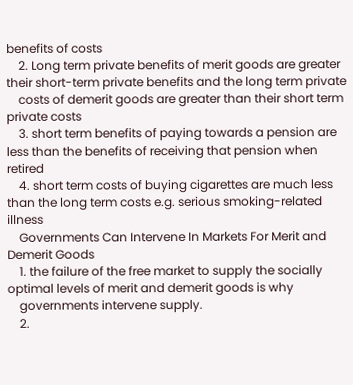benefits of costs
    2. Long term private benefits of merit goods are greater their short-term private benefits and the long term private
    costs of demerit goods are greater than their short term private costs
    3. short term benefits of paying towards a pension are less than the benefits of receiving that pension when retired
    4. short term costs of buying cigarettes are much less than the long term costs e.g. serious smoking-related illness
    Governments Can Intervene In Markets For Merit and Demerit Goods
    1. the failure of the free market to supply the socially optimal levels of merit and demerit goods is why
    governments intervene supply.
    2.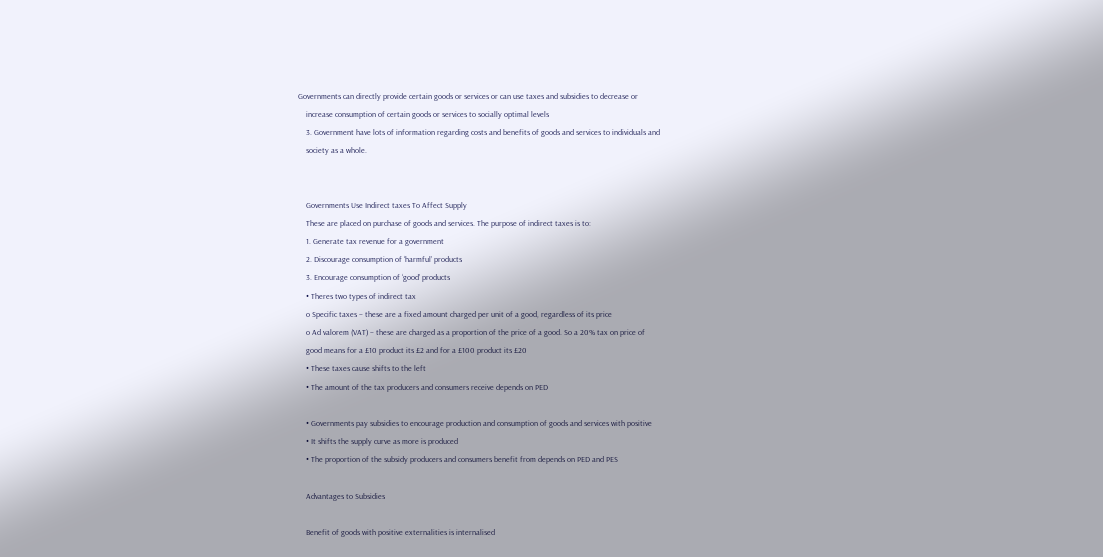Governments can directly provide certain goods or services or can use taxes and subsidies to decrease or
    increase consumption of certain goods or services to socially optimal levels
    3. Government have lots of information regarding costs and benefits of goods and services to individuals and
    society as a whole.


    Governments Use Indirect taxes To Affect Supply
    These are placed on purchase of goods and services. The purpose of indirect taxes is to:
    1. Generate tax revenue for a government
    2. Discourage consumption of ‘harmful’ products
    3. Encourage consumption of ‘good’ products
    • Theres two types of indirect tax
    o Specific taxes – these are a fixed amount charged per unit of a good, regardless of its price
    o Ad valorem (VAT) – these are charged as a proportion of the price of a good. So a 20% tax on price of
    good means for a £10 product its £2 and for a £100 product its £20
    • These taxes cause shifts to the left
    • The amount of the tax producers and consumers receive depends on PED

    • Governments pay subsidies to encourage production and consumption of goods and services with positive
    • It shifts the supply curve as more is produced
    • The proportion of the subsidy producers and consumers benefit from depends on PED and PES

    Advantages to Subsidies

    Benefit of goods with positive externalities is internalised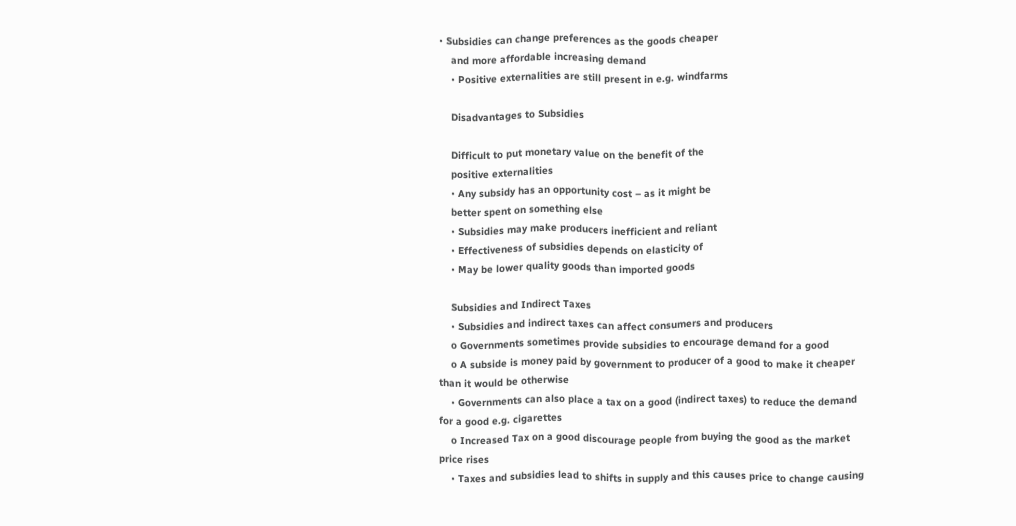• Subsidies can change preferences as the goods cheaper
    and more affordable increasing demand
    • Positive externalities are still present in e.g. windfarms

    Disadvantages to Subsidies

    Difficult to put monetary value on the benefit of the
    positive externalities
    • Any subsidy has an opportunity cost – as it might be
    better spent on something else
    • Subsidies may make producers inefficient and reliant
    • Effectiveness of subsidies depends on elasticity of
    • May be lower quality goods than imported goods

    Subsidies and Indirect Taxes
    • Subsidies and indirect taxes can affect consumers and producers
    o Governments sometimes provide subsidies to encourage demand for a good
    o A subside is money paid by government to producer of a good to make it cheaper than it would be otherwise
    • Governments can also place a tax on a good (indirect taxes) to reduce the demand for a good e.g. cigarettes
    o Increased Tax on a good discourage people from buying the good as the market price rises
    • Taxes and subsidies lead to shifts in supply and this causes price to change causing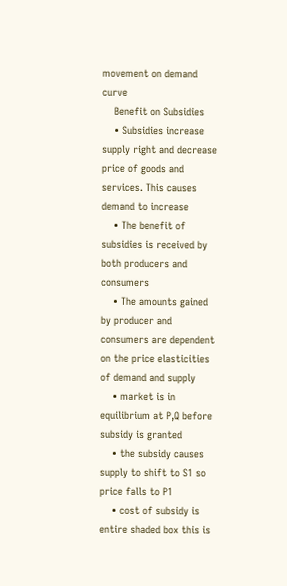movement on demand curve
    Benefit on Subsidies
    • Subsidies increase supply right and decrease price of goods and services. This causes demand to increase
    • The benefit of subsidies is received by both producers and consumers
    • The amounts gained by producer and consumers are dependent on the price elasticities of demand and supply
    • market is in equilibrium at P,Q before subsidy is granted
    • the subsidy causes supply to shift to S1 so price falls to P1
    • cost of subsidy is entire shaded box this is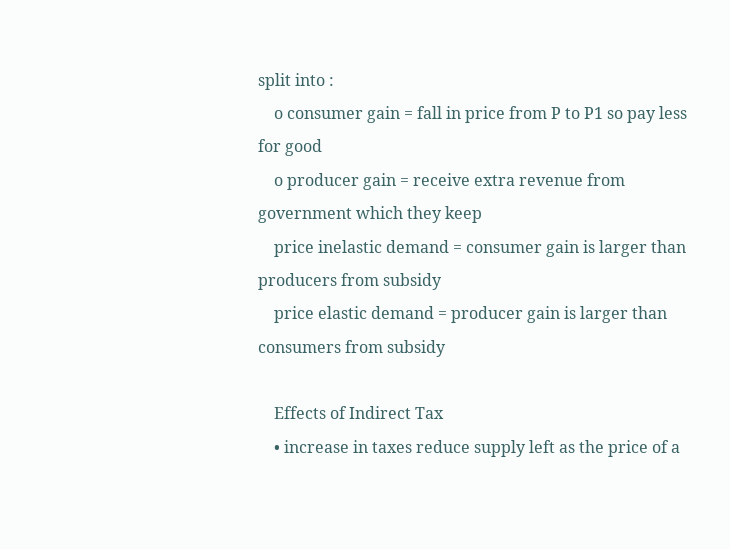split into :
    o consumer gain = fall in price from P to P1 so pay less for good
    o producer gain = receive extra revenue from government which they keep
    price inelastic demand = consumer gain is larger than producers from subsidy
    price elastic demand = producer gain is larger than consumers from subsidy

    Effects of Indirect Tax
    • increase in taxes reduce supply left as the price of a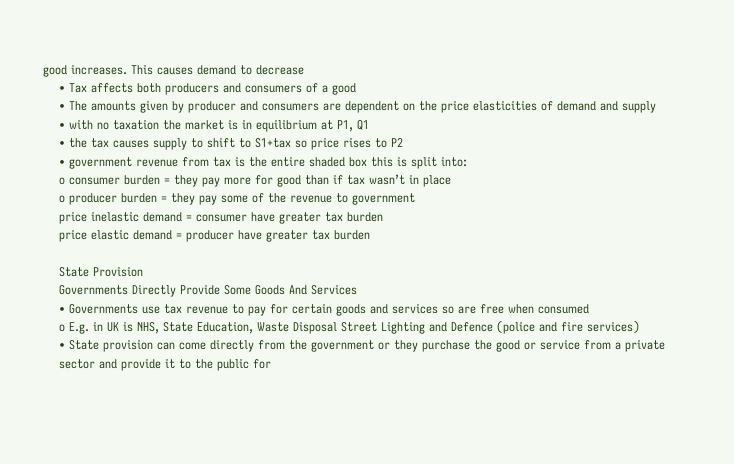good increases. This causes demand to decrease
    • Tax affects both producers and consumers of a good
    • The amounts given by producer and consumers are dependent on the price elasticities of demand and supply
    • with no taxation the market is in equilibrium at P1, Q1
    • the tax causes supply to shift to S1+tax so price rises to P2
    • government revenue from tax is the entire shaded box this is split into:
    o consumer burden = they pay more for good than if tax wasn’t in place
    o producer burden = they pay some of the revenue to government
    price inelastic demand = consumer have greater tax burden
    price elastic demand = producer have greater tax burden

    State Provision
    Governments Directly Provide Some Goods And Services
    • Governments use tax revenue to pay for certain goods and services so are free when consumed
    o E.g. in UK is NHS, State Education, Waste Disposal Street Lighting and Defence (police and fire services)
    • State provision can come directly from the government or they purchase the good or service from a private
    sector and provide it to the public for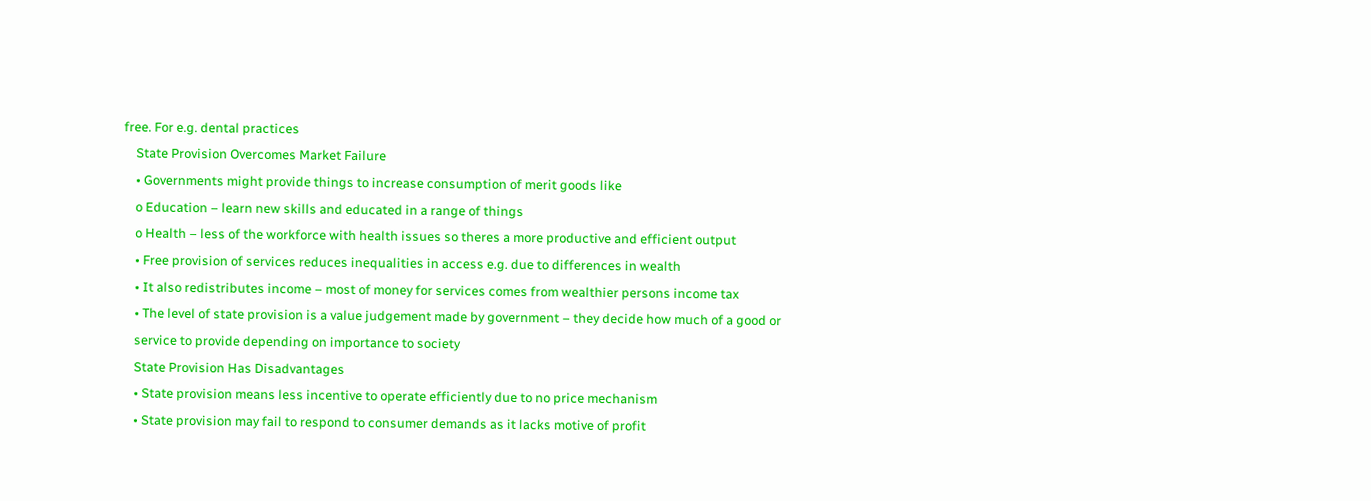free. For e.g. dental practices
    State Provision Overcomes Market Failure
    • Governments might provide things to increase consumption of merit goods like
    o Education – learn new skills and educated in a range of things
    o Health – less of the workforce with health issues so theres a more productive and efficient output
    • Free provision of services reduces inequalities in access e.g. due to differences in wealth
    • It also redistributes income – most of money for services comes from wealthier persons income tax
    • The level of state provision is a value judgement made by government – they decide how much of a good or
    service to provide depending on importance to society
    State Provision Has Disadvantages
    • State provision means less incentive to operate efficiently due to no price mechanism
    • State provision may fail to respond to consumer demands as it lacks motive of profit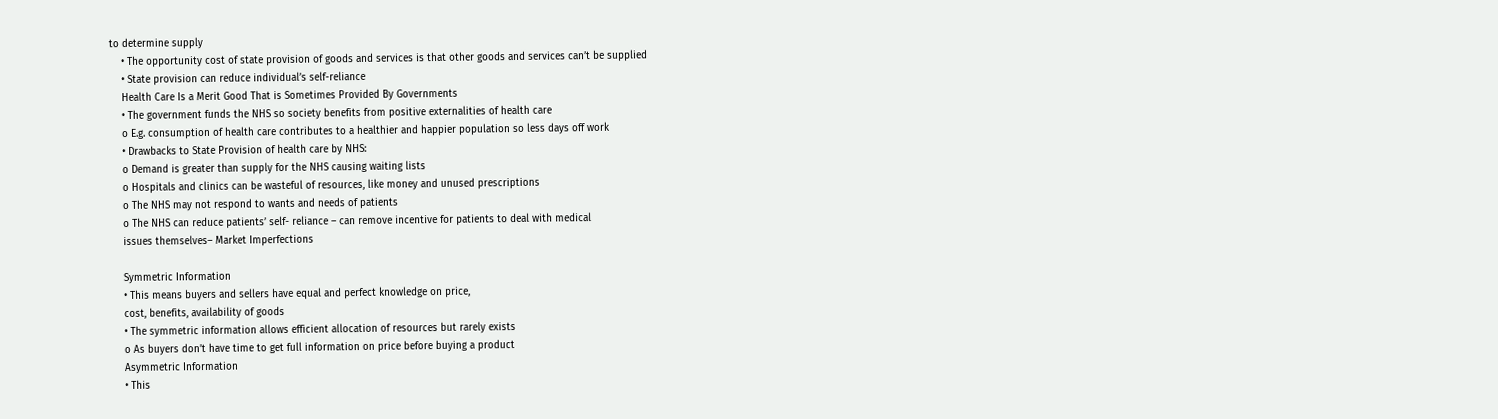to determine supply
    • The opportunity cost of state provision of goods and services is that other goods and services can’t be supplied
    • State provision can reduce individual’s self-reliance
    Health Care Is a Merit Good That is Sometimes Provided By Governments
    • The government funds the NHS so society benefits from positive externalities of health care
    o E.g. consumption of health care contributes to a healthier and happier population so less days off work
    • Drawbacks to State Provision of health care by NHS:
    o Demand is greater than supply for the NHS causing waiting lists
    o Hospitals and clinics can be wasteful of resources, like money and unused prescriptions
    o The NHS may not respond to wants and needs of patients
    o The NHS can reduce patients’ self- reliance – can remove incentive for patients to deal with medical
    issues themselves– Market Imperfections

    Symmetric Information
    • This means buyers and sellers have equal and perfect knowledge on price,
    cost, benefits, availability of goods
    • The symmetric information allows efficient allocation of resources but rarely exists
    o As buyers don’t have time to get full information on price before buying a product
    Asymmetric Information
    • This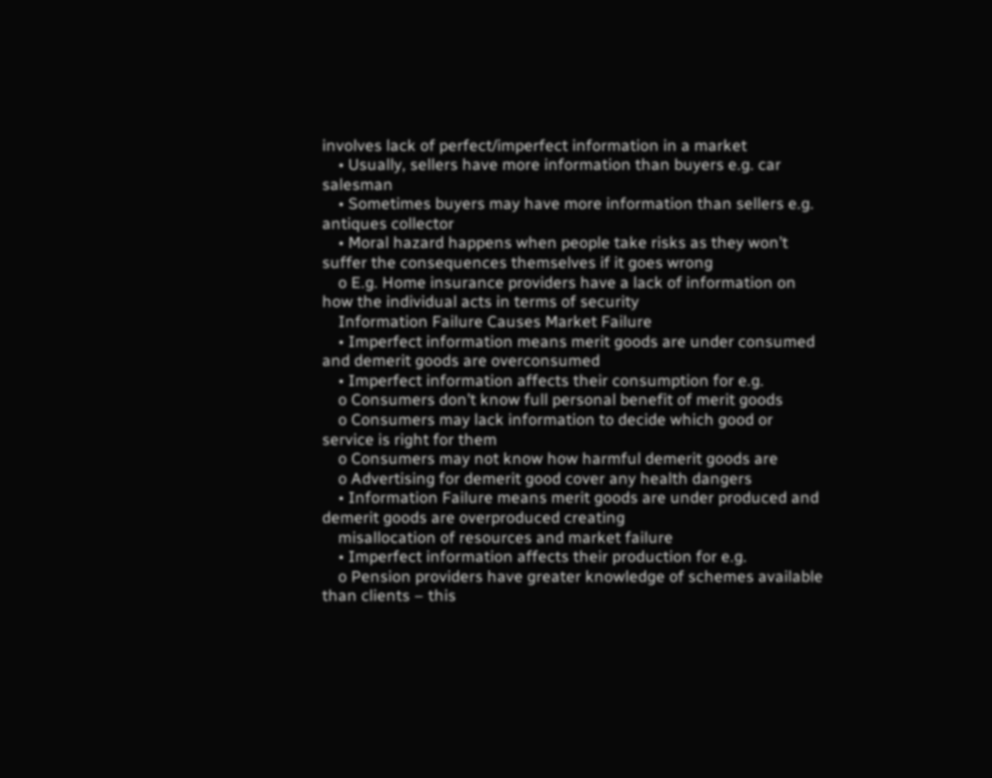involves lack of perfect/imperfect information in a market
    • Usually, sellers have more information than buyers e.g. car salesman
    • Sometimes buyers may have more information than sellers e.g. antiques collector
    • Moral hazard happens when people take risks as they won’t suffer the consequences themselves if it goes wrong
    o E.g. Home insurance providers have a lack of information on how the individual acts in terms of security
    Information Failure Causes Market Failure
    • Imperfect information means merit goods are under consumed and demerit goods are overconsumed
    • Imperfect information affects their consumption for e.g.
    o Consumers don’t know full personal benefit of merit goods
    o Consumers may lack information to decide which good or service is right for them
    o Consumers may not know how harmful demerit goods are
    o Advertising for demerit good cover any health dangers
    • Information Failure means merit goods are under produced and demerit goods are overproduced creating
    misallocation of resources and market failure
    • Imperfect information affects their production for e.g.
    o Pension providers have greater knowledge of schemes available than clients – this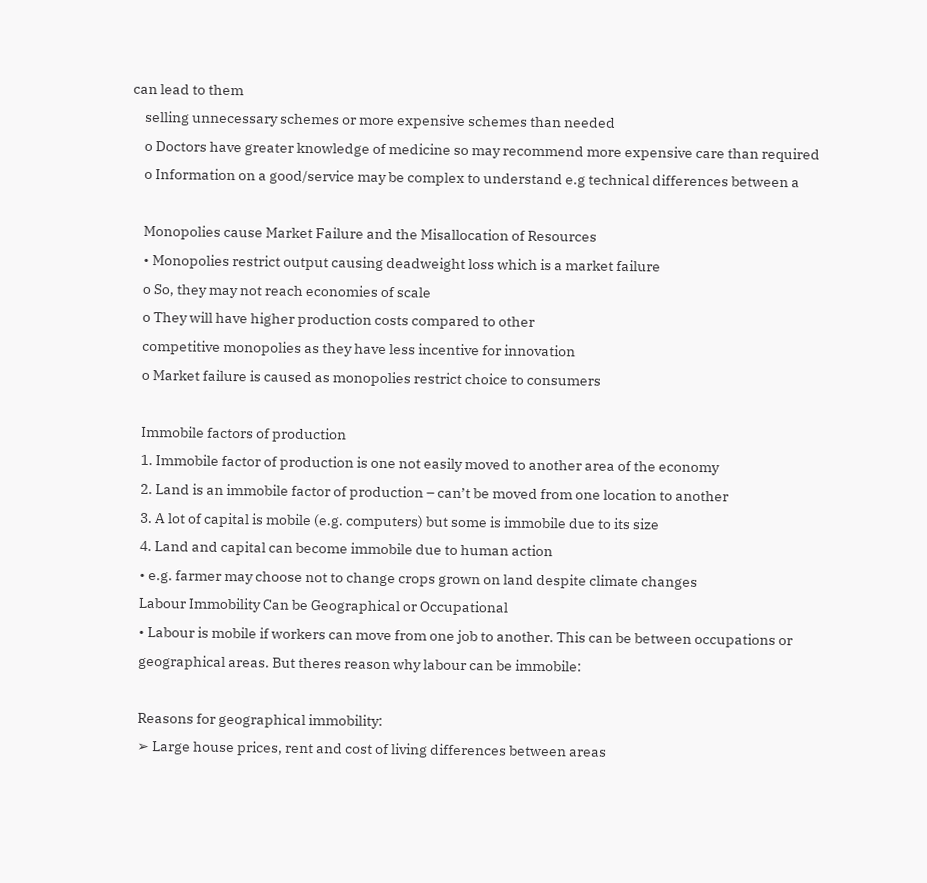can lead to them
    selling unnecessary schemes or more expensive schemes than needed
    o Doctors have greater knowledge of medicine so may recommend more expensive care than required
    o Information on a good/service may be complex to understand e.g technical differences between a

    Monopolies cause Market Failure and the Misallocation of Resources
    • Monopolies restrict output causing deadweight loss which is a market failure
    o So, they may not reach economies of scale
    o They will have higher production costs compared to other
    competitive monopolies as they have less incentive for innovation
    o Market failure is caused as monopolies restrict choice to consumers

    Immobile factors of production
    1. Immobile factor of production is one not easily moved to another area of the economy
    2. Land is an immobile factor of production – can’t be moved from one location to another
    3. A lot of capital is mobile (e.g. computers) but some is immobile due to its size
    4. Land and capital can become immobile due to human action
    • e.g. farmer may choose not to change crops grown on land despite climate changes
    Labour Immobility Can be Geographical or Occupational
    • Labour is mobile if workers can move from one job to another. This can be between occupations or
    geographical areas. But theres reason why labour can be immobile:

    Reasons for geographical immobility:
    ➢ Large house prices, rent and cost of living differences between areas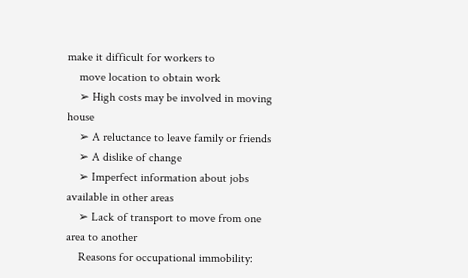make it difficult for workers to
    move location to obtain work
    ➢ High costs may be involved in moving house
    ➢ A reluctance to leave family or friends
    ➢ A dislike of change
    ➢ Imperfect information about jobs available in other areas
    ➢ Lack of transport to move from one area to another
    Reasons for occupational immobility: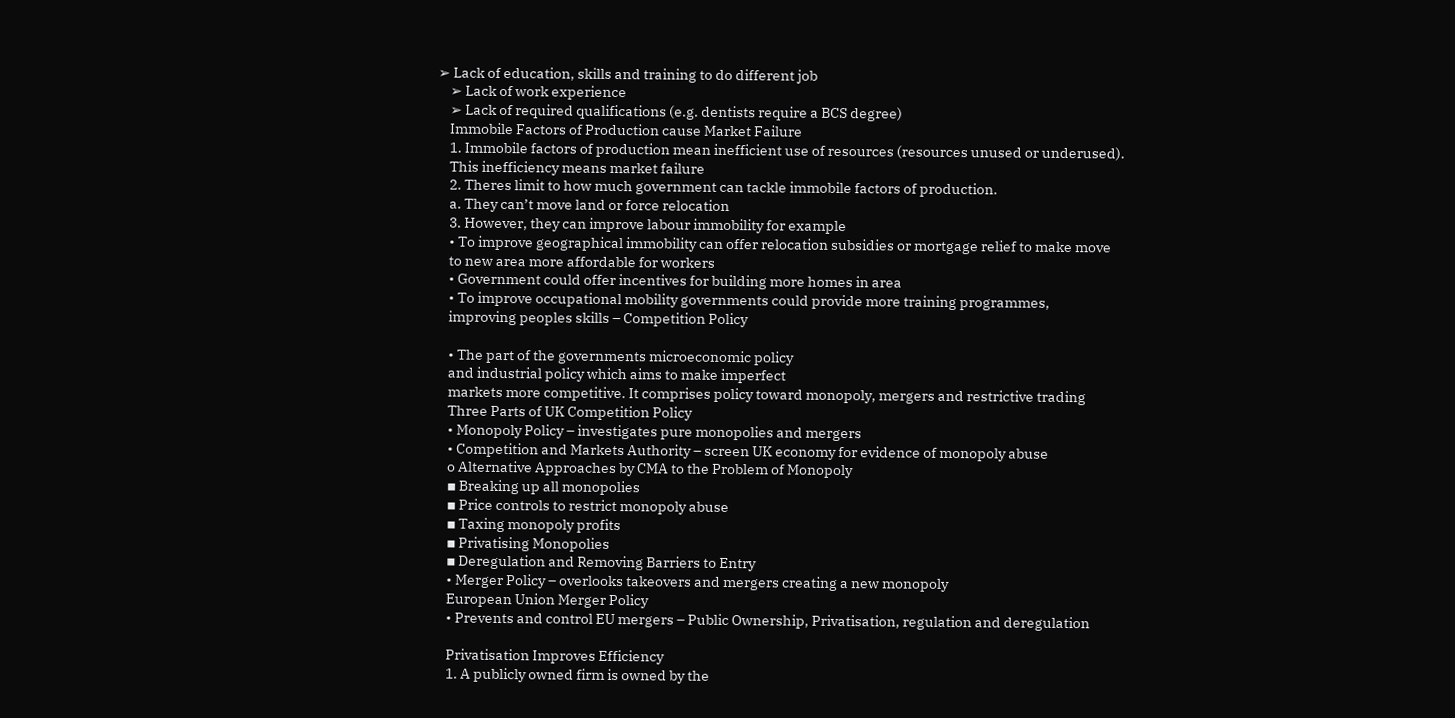➢ Lack of education, skills and training to do different job
    ➢ Lack of work experience
    ➢ Lack of required qualifications (e.g. dentists require a BCS degree)
    Immobile Factors of Production cause Market Failure
    1. Immobile factors of production mean inefficient use of resources (resources unused or underused).
    This inefficiency means market failure
    2. Theres limit to how much government can tackle immobile factors of production.
    a. They can’t move land or force relocation
    3. However, they can improve labour immobility for example
    • To improve geographical immobility can offer relocation subsidies or mortgage relief to make move
    to new area more affordable for workers
    • Government could offer incentives for building more homes in area
    • To improve occupational mobility governments could provide more training programmes,
    improving peoples skills – Competition Policy

    • The part of the governments microeconomic policy
    and industrial policy which aims to make imperfect
    markets more competitive. It comprises policy toward monopoly, mergers and restrictive trading
    Three Parts of UK Competition Policy
    • Monopoly Policy – investigates pure monopolies and mergers
    • Competition and Markets Authority – screen UK economy for evidence of monopoly abuse
    o Alternative Approaches by CMA to the Problem of Monopoly
    ▪ Breaking up all monopolies
    ▪ Price controls to restrict monopoly abuse
    ▪ Taxing monopoly profits
    ▪ Privatising Monopolies
    ▪ Deregulation and Removing Barriers to Entry
    • Merger Policy – overlooks takeovers and mergers creating a new monopoly
    European Union Merger Policy
    • Prevents and control EU mergers – Public Ownership, Privatisation, regulation and deregulation

    Privatisation Improves Efficiency
    1. A publicly owned firm is owned by the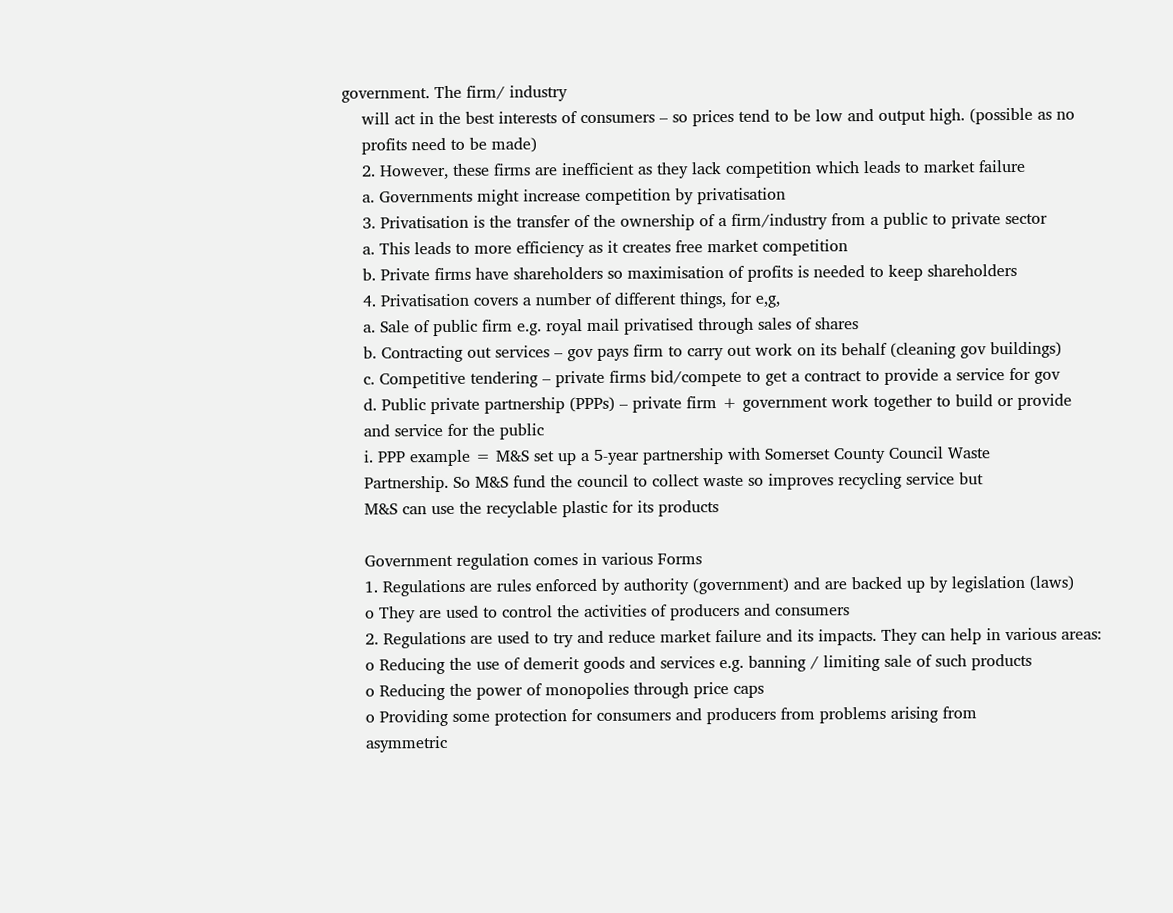government. The firm/ industry
    will act in the best interests of consumers – so prices tend to be low and output high. (possible as no
    profits need to be made)
    2. However, these firms are inefficient as they lack competition which leads to market failure
    a. Governments might increase competition by privatisation
    3. Privatisation is the transfer of the ownership of a firm/industry from a public to private sector
    a. This leads to more efficiency as it creates free market competition
    b. Private firms have shareholders so maximisation of profits is needed to keep shareholders
    4. Privatisation covers a number of different things, for e,g,
    a. Sale of public firm e.g. royal mail privatised through sales of shares
    b. Contracting out services – gov pays firm to carry out work on its behalf (cleaning gov buildings)
    c. Competitive tendering – private firms bid/compete to get a contract to provide a service for gov
    d. Public private partnership (PPPs) – private firm + government work together to build or provide
    and service for the public
    i. PPP example = M&S set up a 5-year partnership with Somerset County Council Waste
    Partnership. So M&S fund the council to collect waste so improves recycling service but
    M&S can use the recyclable plastic for its products

    Government regulation comes in various Forms
    1. Regulations are rules enforced by authority (government) and are backed up by legislation (laws)
    o They are used to control the activities of producers and consumers
    2. Regulations are used to try and reduce market failure and its impacts. They can help in various areas:
    o Reducing the use of demerit goods and services e.g. banning / limiting sale of such products
    o Reducing the power of monopolies through price caps
    o Providing some protection for consumers and producers from problems arising from
    asymmetric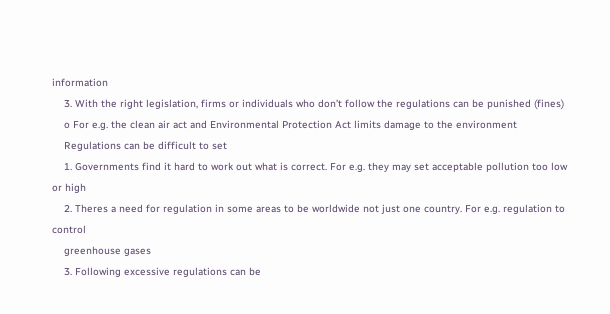information
    3. With the right legislation, firms or individuals who don’t follow the regulations can be punished (fines)
    o For e.g. the clean air act and Environmental Protection Act limits damage to the environment
    Regulations can be difficult to set
    1. Governments find it hard to work out what is correct. For e.g. they may set acceptable pollution too low or high
    2. Theres a need for regulation in some areas to be worldwide not just one country. For e.g. regulation to control
    greenhouse gases
    3. Following excessive regulations can be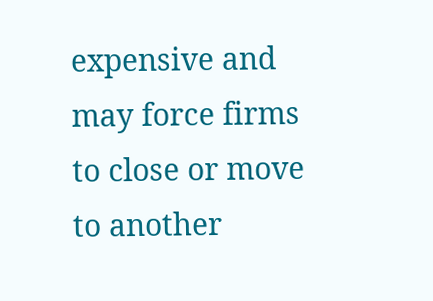expensive and may force firms to close or move to another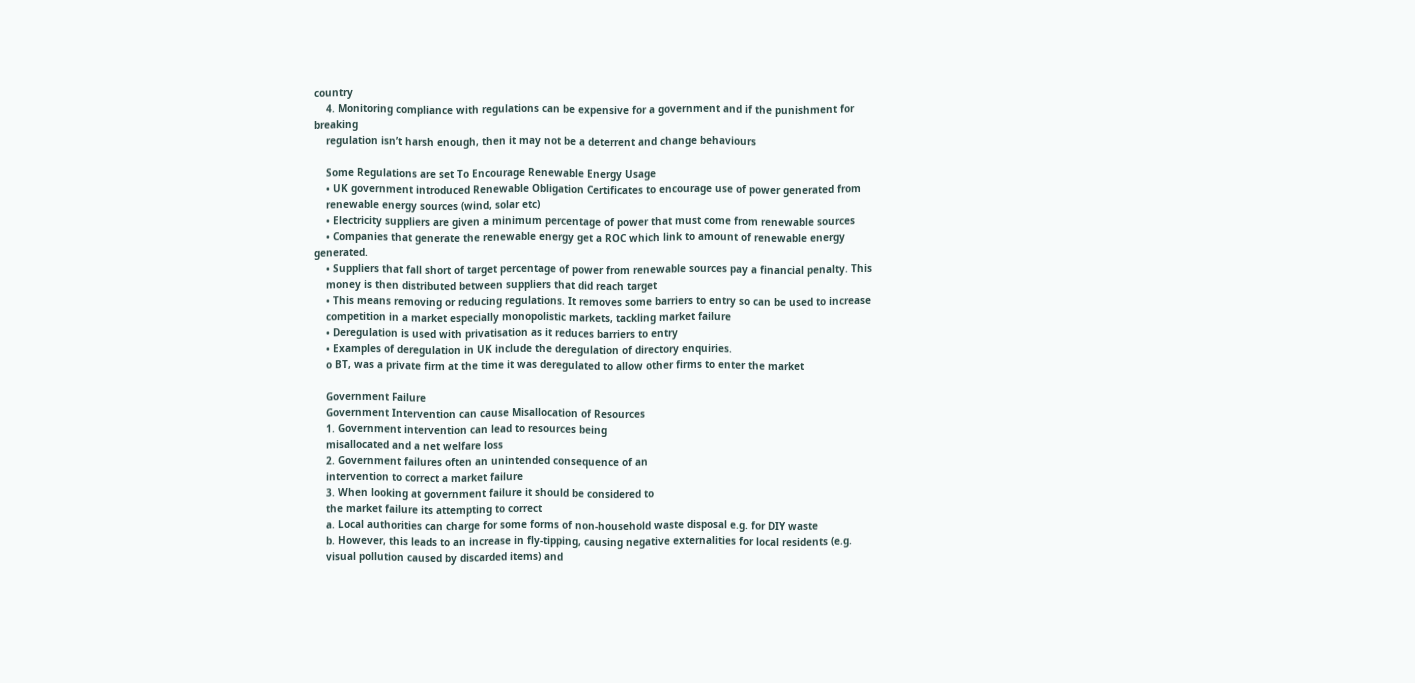country
    4. Monitoring compliance with regulations can be expensive for a government and if the punishment for breaking
    regulation isn’t harsh enough, then it may not be a deterrent and change behaviours

    Some Regulations are set To Encourage Renewable Energy Usage
    • UK government introduced Renewable Obligation Certificates to encourage use of power generated from
    renewable energy sources (wind, solar etc)
    • Electricity suppliers are given a minimum percentage of power that must come from renewable sources
    • Companies that generate the renewable energy get a ROC which link to amount of renewable energy generated.
    • Suppliers that fall short of target percentage of power from renewable sources pay a financial penalty. This
    money is then distributed between suppliers that did reach target
    • This means removing or reducing regulations. It removes some barriers to entry so can be used to increase
    competition in a market especially monopolistic markets, tackling market failure
    • Deregulation is used with privatisation as it reduces barriers to entry
    • Examples of deregulation in UK include the deregulation of directory enquiries.
    o BT, was a private firm at the time it was deregulated to allow other firms to enter the market

    Government Failure
    Government Intervention can cause Misallocation of Resources
    1. Government intervention can lead to resources being
    misallocated and a net welfare loss
    2. Government failures often an unintended consequence of an
    intervention to correct a market failure
    3. When looking at government failure it should be considered to
    the market failure its attempting to correct
    a. Local authorities can charge for some forms of non-household waste disposal e.g. for DIY waste
    b. However, this leads to an increase in fly-tipping, causing negative externalities for local residents (e.g.
    visual pollution caused by discarded items) and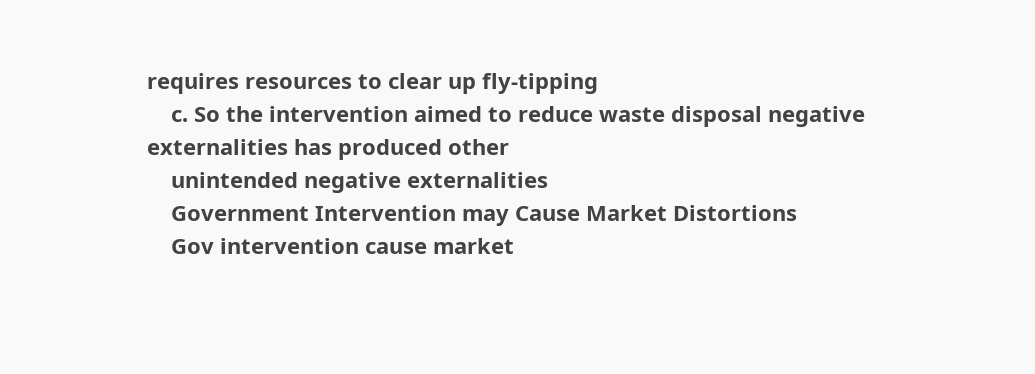requires resources to clear up fly-tipping
    c. So the intervention aimed to reduce waste disposal negative externalities has produced other
    unintended negative externalities
    Government Intervention may Cause Market Distortions
    Gov intervention cause market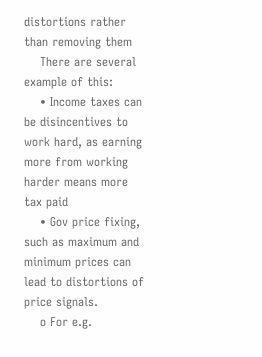distortions rather than removing them
    There are several example of this:
    • Income taxes can be disincentives to work hard, as earning more from working harder means more tax paid
    • Gov price fixing, such as maximum and minimum prices can lead to distortions of price signals.
    o For e.g.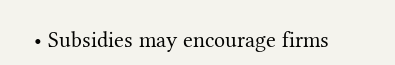• Subsidies may encourage firms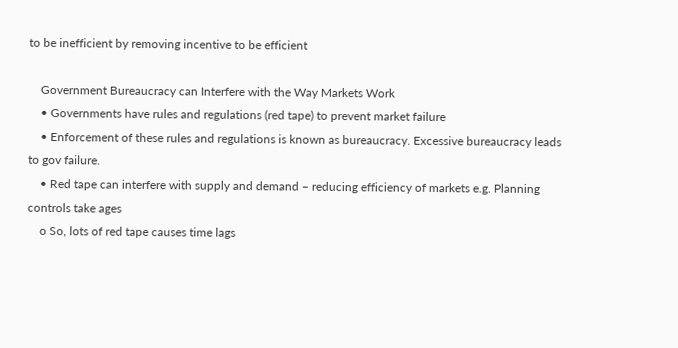to be inefficient by removing incentive to be efficient

    Government Bureaucracy can Interfere with the Way Markets Work
    • Governments have rules and regulations (red tape) to prevent market failure
    • Enforcement of these rules and regulations is known as bureaucracy. Excessive bureaucracy leads to gov failure.
    • Red tape can interfere with supply and demand – reducing efficiency of markets e.g. Planning controls take ages
    o So, lots of red tape causes time lags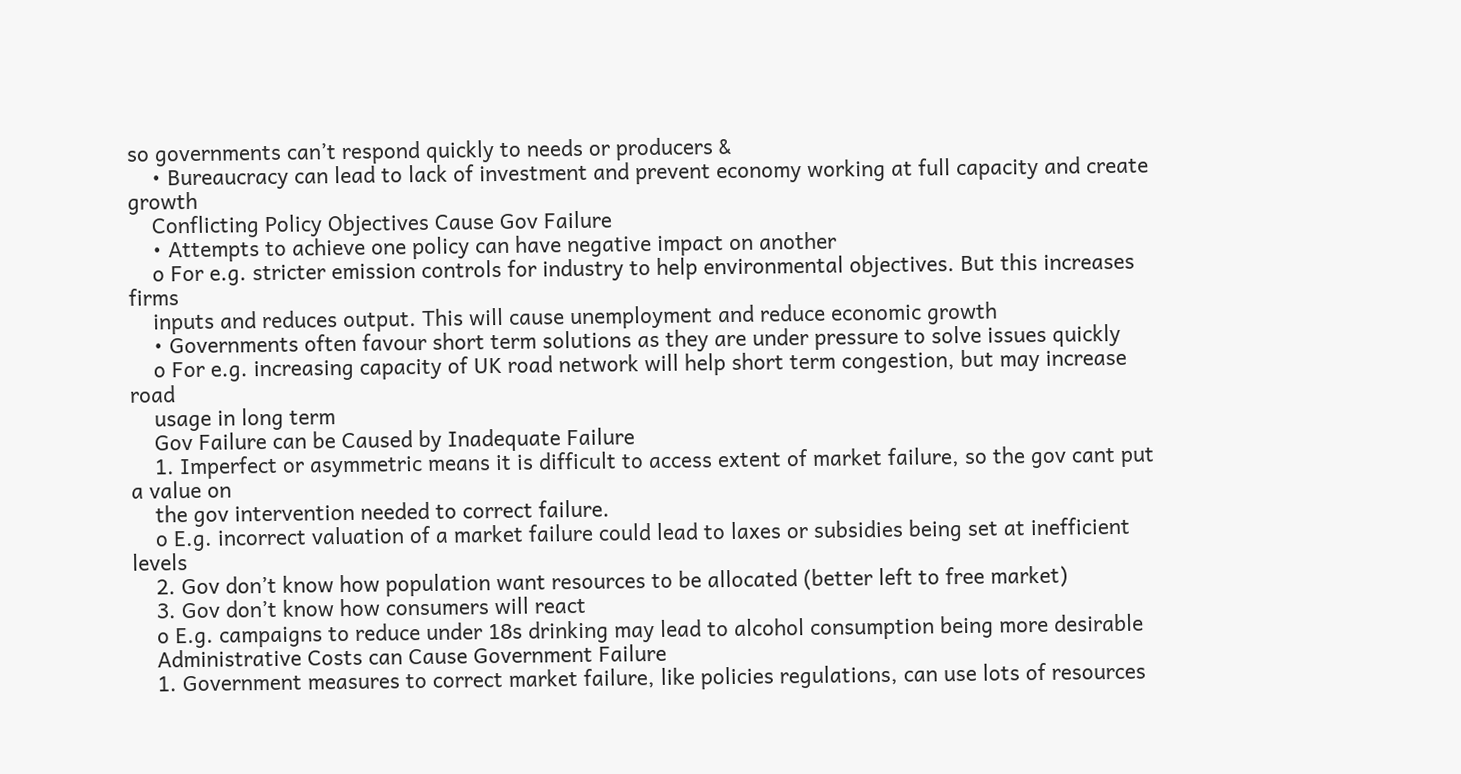so governments can’t respond quickly to needs or producers &
    • Bureaucracy can lead to lack of investment and prevent economy working at full capacity and create growth
    Conflicting Policy Objectives Cause Gov Failure
    • Attempts to achieve one policy can have negative impact on another
    o For e.g. stricter emission controls for industry to help environmental objectives. But this increases firms
    inputs and reduces output. This will cause unemployment and reduce economic growth
    • Governments often favour short term solutions as they are under pressure to solve issues quickly
    o For e.g. increasing capacity of UK road network will help short term congestion, but may increase road
    usage in long term
    Gov Failure can be Caused by Inadequate Failure
    1. Imperfect or asymmetric means it is difficult to access extent of market failure, so the gov cant put a value on
    the gov intervention needed to correct failure.
    o E.g. incorrect valuation of a market failure could lead to laxes or subsidies being set at inefficient levels
    2. Gov don’t know how population want resources to be allocated (better left to free market)
    3. Gov don’t know how consumers will react
    o E.g. campaigns to reduce under 18s drinking may lead to alcohol consumption being more desirable
    Administrative Costs can Cause Government Failure
    1. Government measures to correct market failure, like policies regulations, can use lots of resources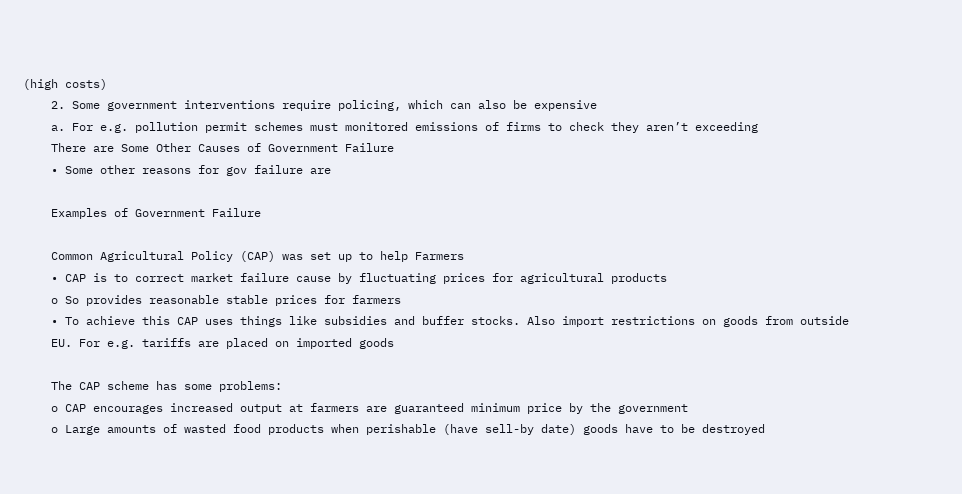(high costs)
    2. Some government interventions require policing, which can also be expensive
    a. For e.g. pollution permit schemes must monitored emissions of firms to check they aren’t exceeding
    There are Some Other Causes of Government Failure
    • Some other reasons for gov failure are

    Examples of Government Failure

    Common Agricultural Policy (CAP) was set up to help Farmers
    • CAP is to correct market failure cause by fluctuating prices for agricultural products
    o So provides reasonable stable prices for farmers
    • To achieve this CAP uses things like subsidies and buffer stocks. Also import restrictions on goods from outside
    EU. For e.g. tariffs are placed on imported goods

    The CAP scheme has some problems:
    o CAP encourages increased output at farmers are guaranteed minimum price by the government
    o Large amounts of wasted food products when perishable (have sell-by date) goods have to be destroyed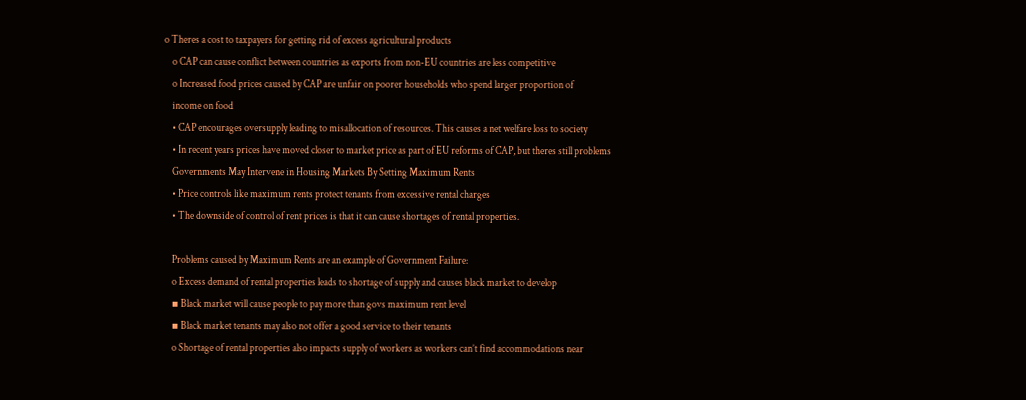o Theres a cost to taxpayers for getting rid of excess agricultural products
    o CAP can cause conflict between countries as exports from non-EU countries are less competitive
    o Increased food prices caused by CAP are unfair on poorer households who spend larger proportion of
    income on food
    • CAP encourages oversupply leading to misallocation of resources. This causes a net welfare loss to society
    • In recent years prices have moved closer to market price as part of EU reforms of CAP, but theres still problems
    Governments May Intervene in Housing Markets By Setting Maximum Rents
    • Price controls like maximum rents protect tenants from excessive rental charges
    • The downside of control of rent prices is that it can cause shortages of rental properties.

    Problems caused by Maximum Rents are an example of Government Failure:
    o Excess demand of rental properties leads to shortage of supply and causes black market to develop
    ▪ Black market will cause people to pay more than govs maximum rent level
    ▪ Black market tenants may also not offer a good service to their tenants
    o Shortage of rental properties also impacts supply of workers as workers can’t find accommodations near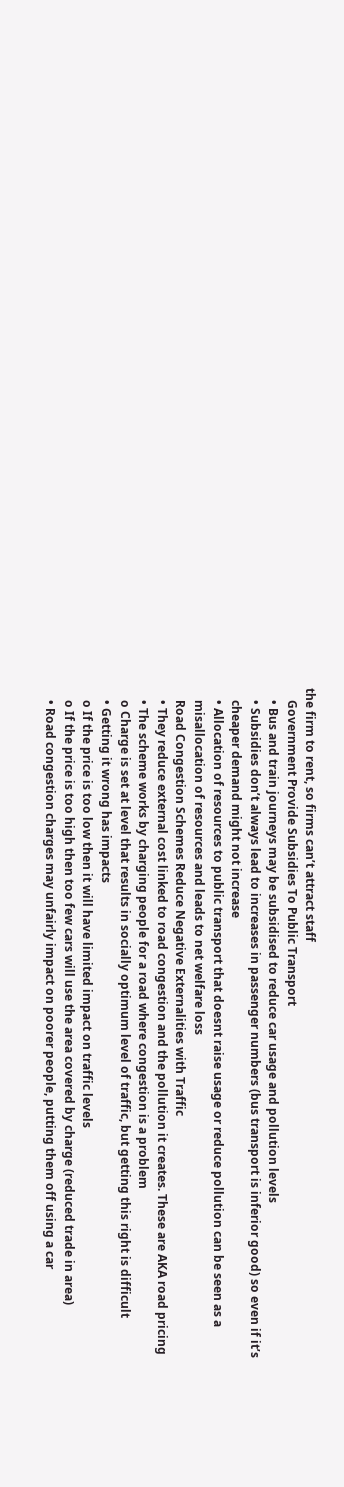the firm to rent, so firms can’t attract staff
    Government Provide Subsidies To Public Transport
    • Bus and train journeys may be subsidised to reduce car usage and pollution levels
    • Subsidies don’t always lead to increases in passenger numbers (bus transport is inferior good) so even if it’s
    cheaper demand might not increase
    • Allocation of resources to public transport that doesnt raise usage or reduce pollution can be seen as a
    misallocation of resources and leads to net welfare loss
    Road Congestion Schemes Reduce Negative Externalities with Traffic
    • They reduce external cost linked to road congestion and the pollution it creates. These are AKA road pricing
    • The scheme works by charging people for a road where congestion is a problem
    o Charge is set at level that results in socially optimum level of traffic, but getting this right is difficult
    • Getting it wrong has impacts
    o If the price is too low then it will have limited impact on traffic levels
    o If the price is too high then too few cars will use the area covered by charge (reduced trade in area)
    • Road congestion charges may unfairly impact on poorer people, putting them off using a car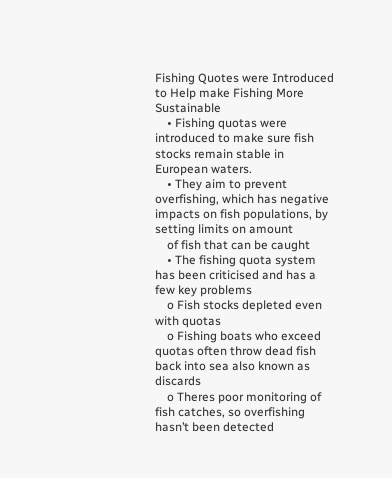Fishing Quotes were Introduced to Help make Fishing More Sustainable
    • Fishing quotas were introduced to make sure fish stocks remain stable in European waters.
    • They aim to prevent overfishing, which has negative impacts on fish populations, by setting limits on amount
    of fish that can be caught
    • The fishing quota system has been criticised and has a few key problems
    o Fish stocks depleted even with quotas
    o Fishing boats who exceed quotas often throw dead fish back into sea also known as discards
    o Theres poor monitoring of fish catches, so overfishing hasn’t been detected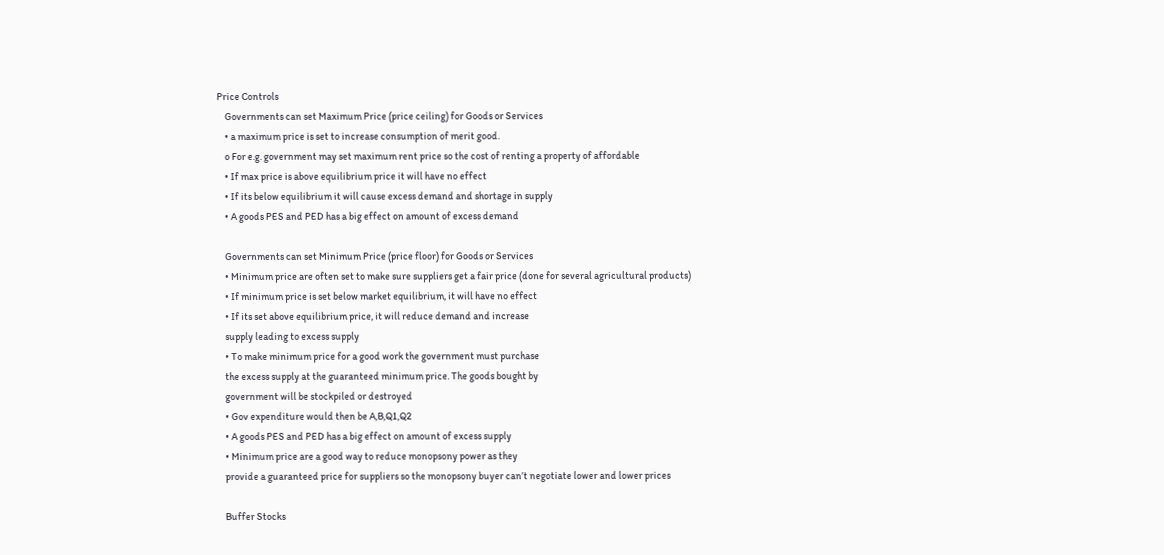Price Controls
    Governments can set Maximum Price (price ceiling) for Goods or Services
    • a maximum price is set to increase consumption of merit good.
    o For e.g. government may set maximum rent price so the cost of renting a property of affordable
    • If max price is above equilibrium price it will have no effect
    • If its below equilibrium it will cause excess demand and shortage in supply
    • A goods PES and PED has a big effect on amount of excess demand

    Governments can set Minimum Price (price floor) for Goods or Services
    • Minimum price are often set to make sure suppliers get a fair price (done for several agricultural products)
    • If minimum price is set below market equilibrium, it will have no effect
    • If its set above equilibrium price, it will reduce demand and increase
    supply leading to excess supply
    • To make minimum price for a good work the government must purchase
    the excess supply at the guaranteed minimum price. The goods bought by
    government will be stockpiled or destroyed
    • Gov expenditure would then be A,B,Q1,Q2
    • A goods PES and PED has a big effect on amount of excess supply
    • Minimum price are a good way to reduce monopsony power as they
    provide a guaranteed price for suppliers so the monopsony buyer can’t negotiate lower and lower prices

    Buffer Stocks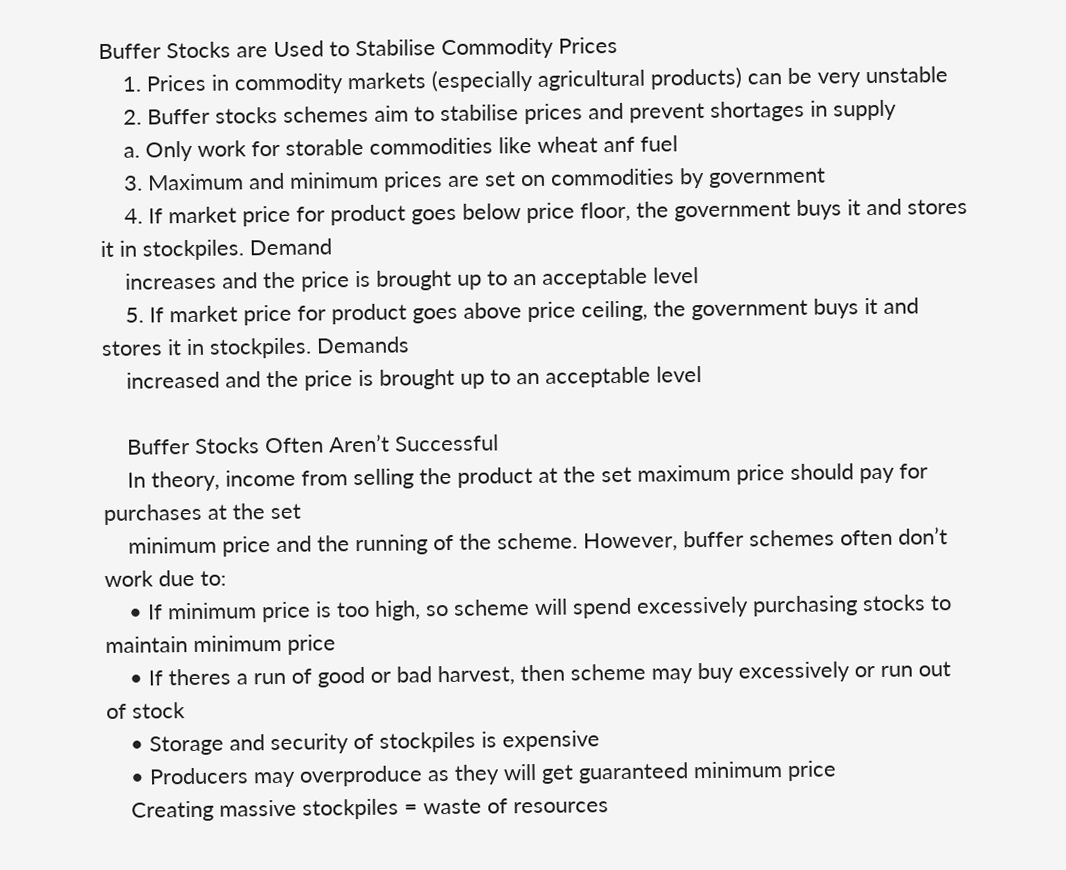Buffer Stocks are Used to Stabilise Commodity Prices
    1. Prices in commodity markets (especially agricultural products) can be very unstable
    2. Buffer stocks schemes aim to stabilise prices and prevent shortages in supply
    a. Only work for storable commodities like wheat anf fuel
    3. Maximum and minimum prices are set on commodities by government
    4. If market price for product goes below price floor, the government buys it and stores it in stockpiles. Demand
    increases and the price is brought up to an acceptable level
    5. If market price for product goes above price ceiling, the government buys it and stores it in stockpiles. Demands
    increased and the price is brought up to an acceptable level

    Buffer Stocks Often Aren’t Successful
    In theory, income from selling the product at the set maximum price should pay for purchases at the set
    minimum price and the running of the scheme. However, buffer schemes often don’t work due to:
    • If minimum price is too high, so scheme will spend excessively purchasing stocks to maintain minimum price
    • If theres a run of good or bad harvest, then scheme may buy excessively or run out of stock
    • Storage and security of stockpiles is expensive
    • Producers may overproduce as they will get guaranteed minimum price
    Creating massive stockpiles = waste of resources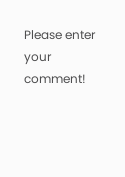Please enter your comment!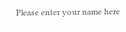Please enter your name here